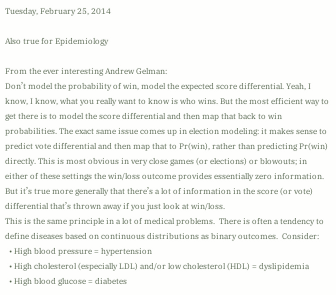Tuesday, February 25, 2014

Also true for Epidemiology

From the ever interesting Andrew Gelman:
Don’t model the probability of win, model the expected score differential. Yeah, I know, I know, what you really want to know is who wins. But the most efficient way to get there is to model the score differential and then map that back to win probabilities. The exact same issue comes up in election modeling: it makes sense to predict vote differential and then map that to Pr(win), rather than predicting Pr(win) directly. This is most obvious in very close games (or elections) or blowouts; in either of these settings the win/loss outcome provides essentially zero information. But it’s true more generally that there’s a lot of information in the score (or vote) differential that’s thrown away if you just look at win/loss.
This is the same principle in a lot of medical problems.  There is often a tendency to define diseases based on continuous distributions as binary outcomes.  Consider:
  • High blood pressure = hypertension
  • High cholesterol (especially LDL) and/or low cholesterol (HDL) = dyslipidemia
  • High blood glucose = diabetes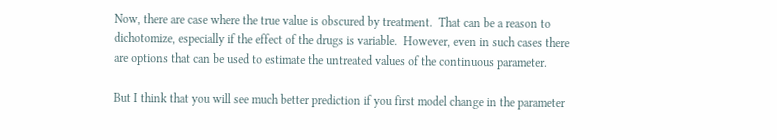Now, there are case where the true value is obscured by treatment.  That can be a reason to dichotomize, especially if the effect of the drugs is variable.  However, even in such cases there are options that can be used to estimate the untreated values of the continuous parameter.

But I think that you will see much better prediction if you first model change in the parameter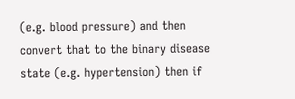(e.g. blood pressure) and then convert that to the binary disease state (e.g. hypertension) then if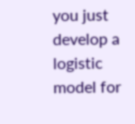you just develop a logistic model for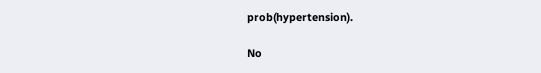prob(hypertension).

No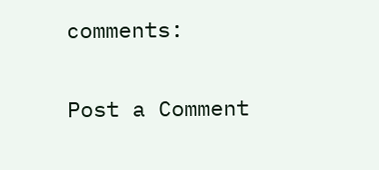comments:

Post a Comment